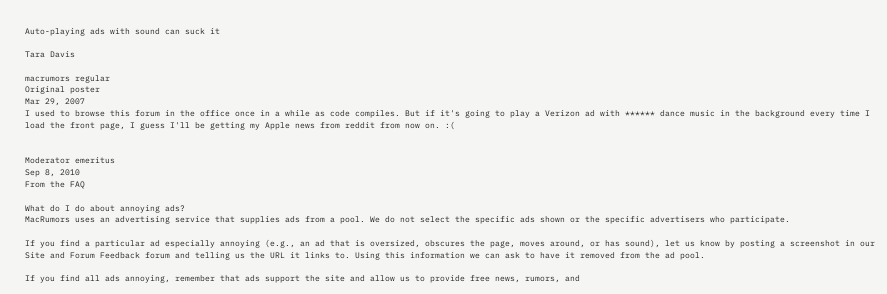Auto-playing ads with sound can suck it

Tara Davis

macrumors regular
Original poster
Mar 29, 2007
I used to browse this forum in the office once in a while as code compiles. But if it's going to play a Verizon ad with ****** dance music in the background every time I load the front page, I guess I'll be getting my Apple news from reddit from now on. :(


Moderator emeritus
Sep 8, 2010
From the FAQ

What do I do about annoying ads?
MacRumors uses an advertising service that supplies ads from a pool. We do not select the specific ads shown or the specific advertisers who participate.

If you find a particular ad especially annoying (e.g., an ad that is oversized, obscures the page, moves around, or has sound), let us know by posting a screenshot in our Site and Forum Feedback forum and telling us the URL it links to. Using this information we can ask to have it removed from the ad pool.

If you find all ads annoying, remember that ads support the site and allow us to provide free news, rumors, and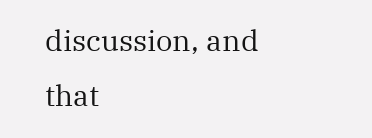discussion, and that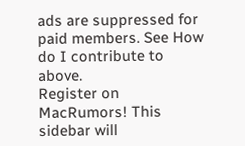ads are suppressed for paid members. See How do I contribute to above.
Register on MacRumors! This sidebar will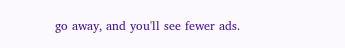go away, and you'll see fewer ads.